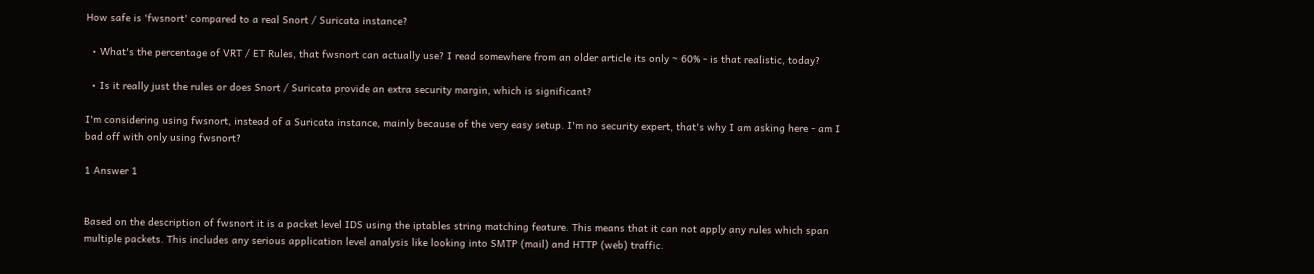How safe is 'fwsnort' compared to a real Snort / Suricata instance?

  • What's the percentage of VRT / ET Rules, that fwsnort can actually use? I read somewhere from an older article its only ~ 60% - is that realistic, today?

  • Is it really just the rules or does Snort / Suricata provide an extra security margin, which is significant?

I'm considering using fwsnort, instead of a Suricata instance, mainly because of the very easy setup. I'm no security expert, that's why I am asking here - am I bad off with only using fwsnort?

1 Answer 1


Based on the description of fwsnort it is a packet level IDS using the iptables string matching feature. This means that it can not apply any rules which span multiple packets. This includes any serious application level analysis like looking into SMTP (mail) and HTTP (web) traffic.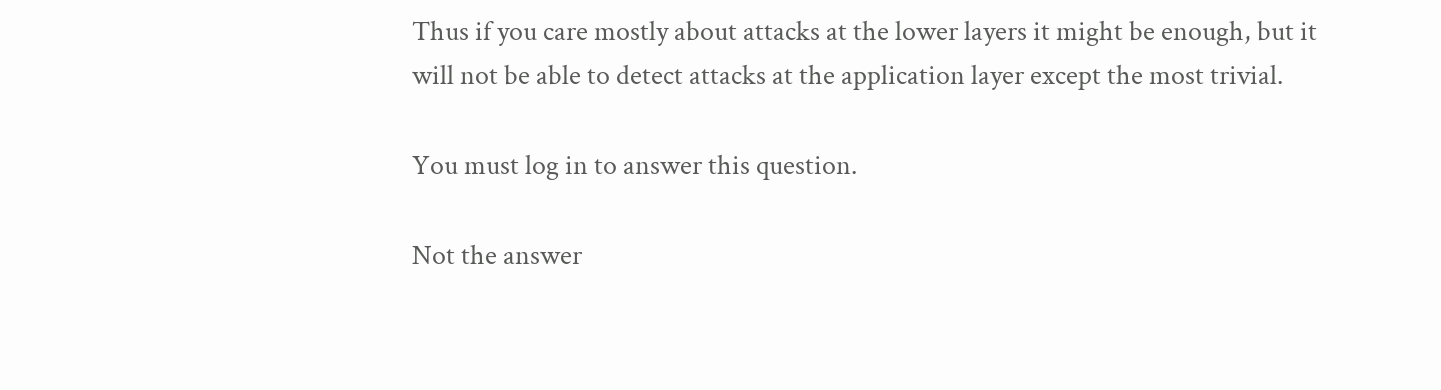Thus if you care mostly about attacks at the lower layers it might be enough, but it will not be able to detect attacks at the application layer except the most trivial.

You must log in to answer this question.

Not the answer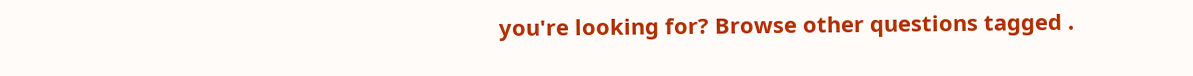you're looking for? Browse other questions tagged .